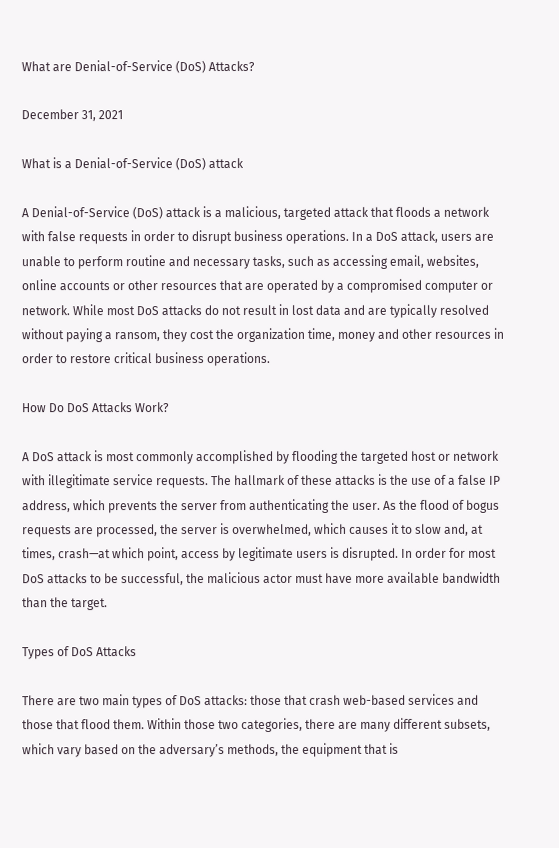What are Denial-of-Service (DoS) Attacks?

December 31, 2021

What is a Denial-of-Service (DoS) attack

A Denial-of-Service (DoS) attack is a malicious, targeted attack that floods a network with false requests in order to disrupt business operations. In a DoS attack, users are unable to perform routine and necessary tasks, such as accessing email, websites, online accounts or other resources that are operated by a compromised computer or network. While most DoS attacks do not result in lost data and are typically resolved without paying a ransom, they cost the organization time, money and other resources in order to restore critical business operations.

How Do DoS Attacks Work?

A DoS attack is most commonly accomplished by flooding the targeted host or network with illegitimate service requests. The hallmark of these attacks is the use of a false IP address, which prevents the server from authenticating the user. As the flood of bogus requests are processed, the server is overwhelmed, which causes it to slow and, at times, crash—at which point, access by legitimate users is disrupted. In order for most DoS attacks to be successful, the malicious actor must have more available bandwidth than the target.

Types of DoS Attacks

There are two main types of DoS attacks: those that crash web-based services and those that flood them. Within those two categories, there are many different subsets, which vary based on the adversary’s methods, the equipment that is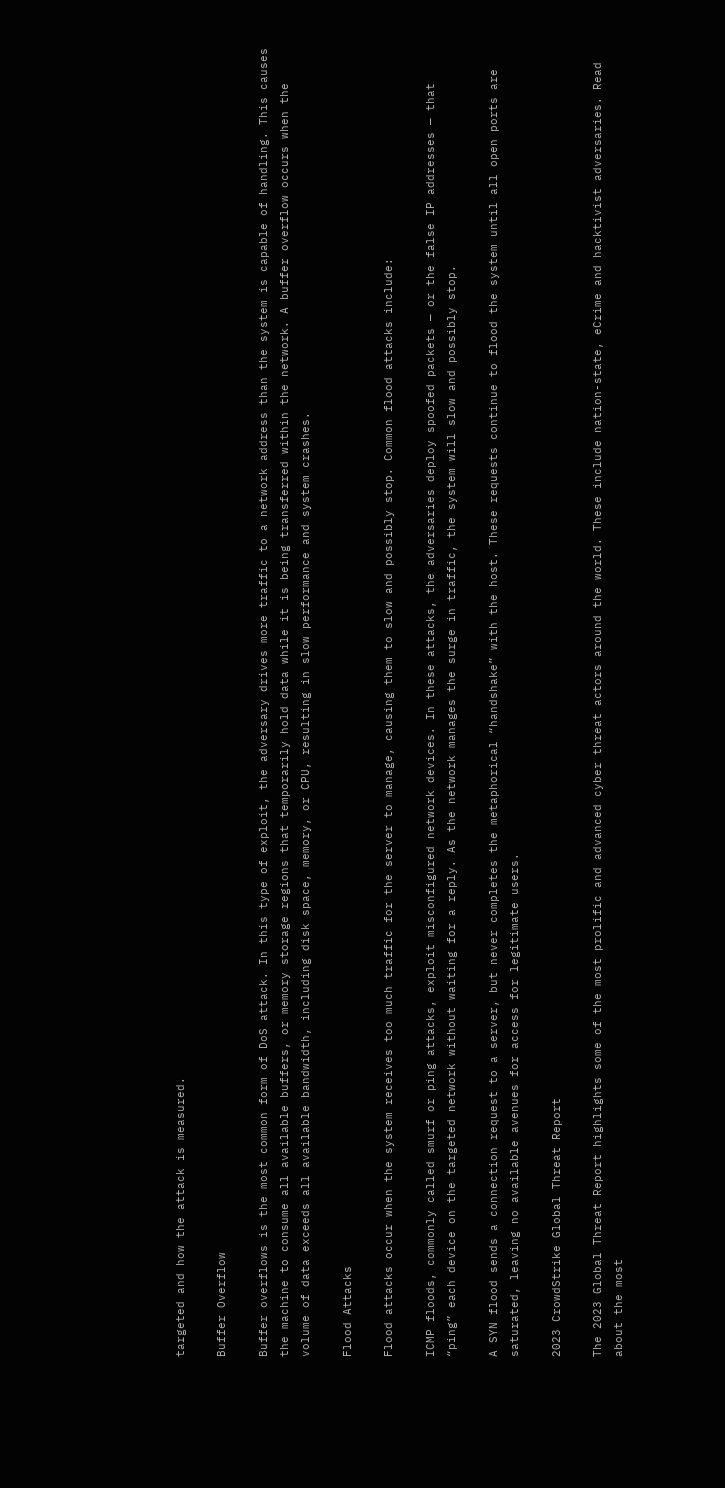targeted and how the attack is measured.

Buffer Overflow

Buffer overflows is the most common form of DoS attack. In this type of exploit, the adversary drives more traffic to a network address than the system is capable of handling. This causes the machine to consume all available buffers, or memory storage regions that temporarily hold data while it is being transferred within the network. A buffer overflow occurs when the volume of data exceeds all available bandwidth, including disk space, memory, or CPU, resulting in slow performance and system crashes.

Flood Attacks

Flood attacks occur when the system receives too much traffic for the server to manage, causing them to slow and possibly stop. Common flood attacks include:

ICMP floods, commonly called smurf or ping attacks, exploit misconfigured network devices. In these attacks, the adversaries deploy spoofed packets — or the false IP addresses — that “ping” each device on the targeted network without waiting for a reply. As the network manages the surge in traffic, the system will slow and possibly stop.

A SYN flood sends a connection request to a server, but never completes the metaphorical “handshake” with the host. These requests continue to flood the system until all open ports are saturated, leaving no available avenues for access for legitimate users.

2023 CrowdStrike Global Threat Report

The 2023 Global Threat Report highlights some of the most prolific and advanced cyber threat actors around the world. These include nation-state, eCrime and hacktivist adversaries. Read about the most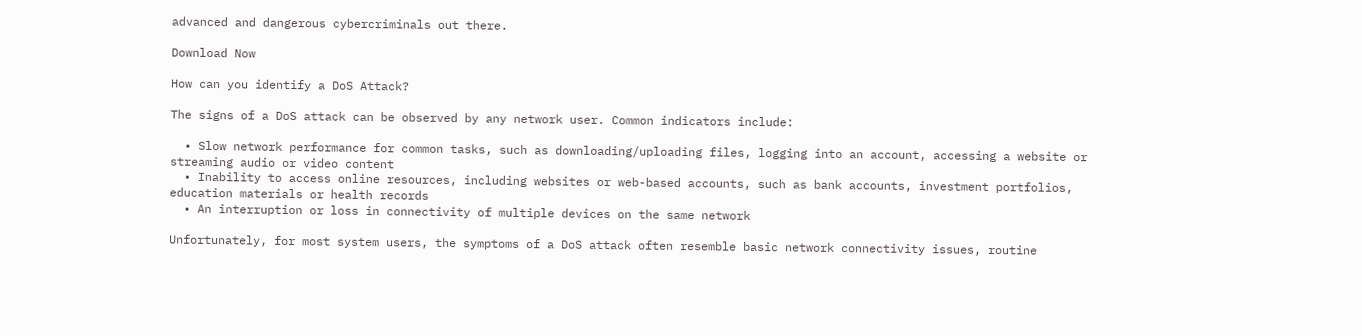advanced and dangerous cybercriminals out there.

Download Now

How can you identify a DoS Attack?

The signs of a DoS attack can be observed by any network user. Common indicators include:

  • Slow network performance for common tasks, such as downloading/uploading files, logging into an account, accessing a website or streaming audio or video content
  • Inability to access online resources, including websites or web-based accounts, such as bank accounts, investment portfolios, education materials or health records
  • An interruption or loss in connectivity of multiple devices on the same network

Unfortunately, for most system users, the symptoms of a DoS attack often resemble basic network connectivity issues, routine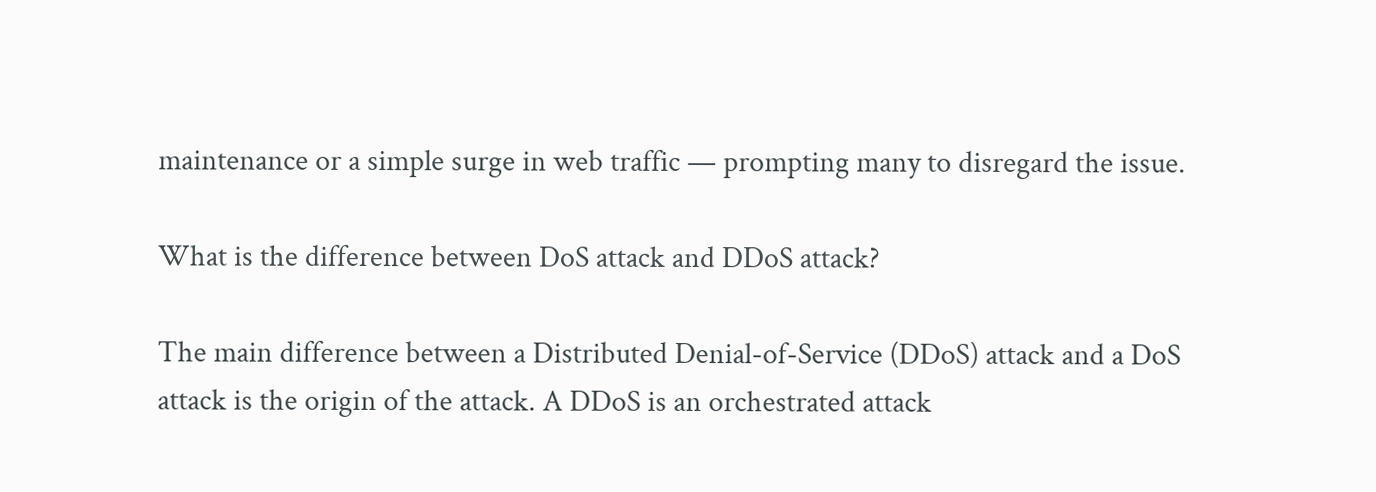maintenance or a simple surge in web traffic — prompting many to disregard the issue.

What is the difference between DoS attack and DDoS attack?

The main difference between a Distributed Denial-of-Service (DDoS) attack and a DoS attack is the origin of the attack. A DDoS is an orchestrated attack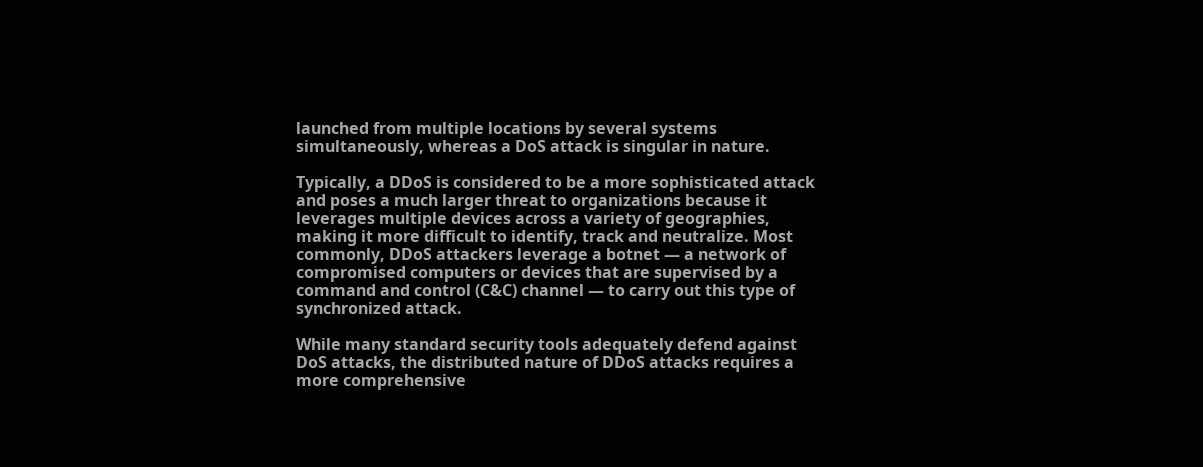launched from multiple locations by several systems simultaneously, whereas a DoS attack is singular in nature.

Typically, a DDoS is considered to be a more sophisticated attack and poses a much larger threat to organizations because it leverages multiple devices across a variety of geographies, making it more difficult to identify, track and neutralize. Most commonly, DDoS attackers leverage a botnet — a network of compromised computers or devices that are supervised by a command and control (C&C) channel — to carry out this type of synchronized attack.

While many standard security tools adequately defend against DoS attacks, the distributed nature of DDoS attacks requires a more comprehensive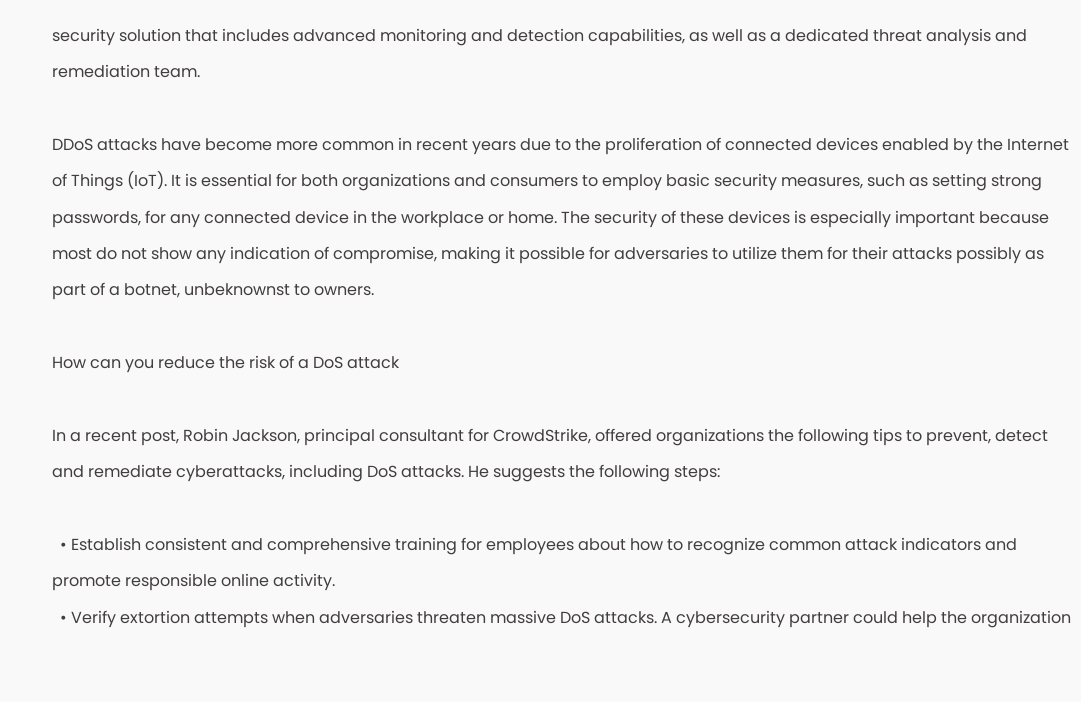security solution that includes advanced monitoring and detection capabilities, as well as a dedicated threat analysis and remediation team.

DDoS attacks have become more common in recent years due to the proliferation of connected devices enabled by the Internet of Things (IoT). It is essential for both organizations and consumers to employ basic security measures, such as setting strong passwords, for any connected device in the workplace or home. The security of these devices is especially important because most do not show any indication of compromise, making it possible for adversaries to utilize them for their attacks possibly as part of a botnet, unbeknownst to owners.

How can you reduce the risk of a DoS attack

In a recent post, Robin Jackson, principal consultant for CrowdStrike, offered organizations the following tips to prevent, detect and remediate cyberattacks, including DoS attacks. He suggests the following steps:

  • Establish consistent and comprehensive training for employees about how to recognize common attack indicators and promote responsible online activity.
  • Verify extortion attempts when adversaries threaten massive DoS attacks. A cybersecurity partner could help the organization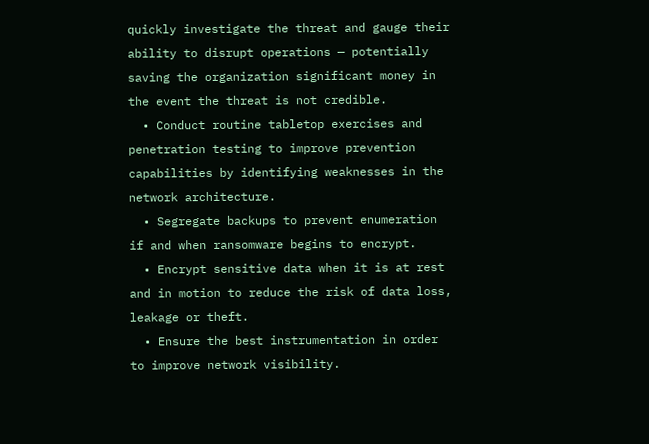quickly investigate the threat and gauge their ability to disrupt operations — potentially saving the organization significant money in the event the threat is not credible.
  • Conduct routine tabletop exercises and penetration testing to improve prevention capabilities by identifying weaknesses in the network architecture.
  • Segregate backups to prevent enumeration if and when ransomware begins to encrypt.
  • Encrypt sensitive data when it is at rest and in motion to reduce the risk of data loss, leakage or theft.
  • Ensure the best instrumentation in order to improve network visibility.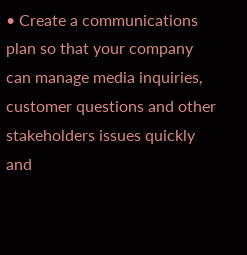• Create a communications plan so that your company can manage media inquiries, customer questions and other stakeholders issues quickly and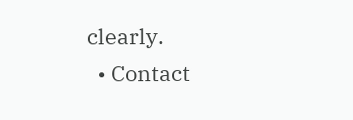clearly.
  • Contact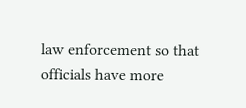law enforcement so that officials have more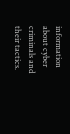information about cyber criminals and their tactics.